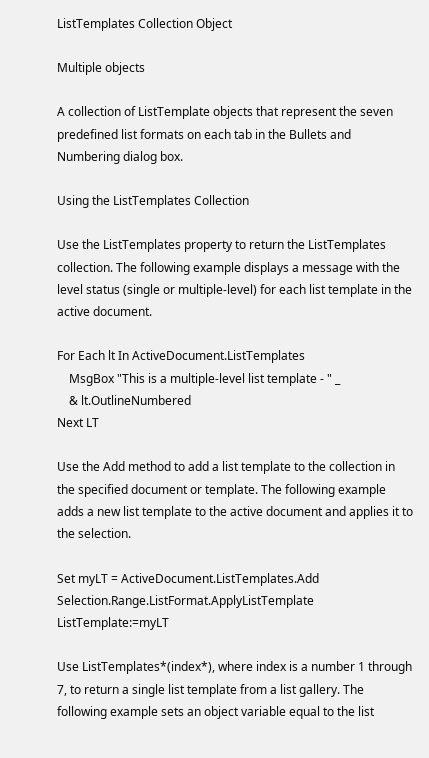ListTemplates Collection Object

Multiple objects

A collection of ListTemplate objects that represent the seven predefined list formats on each tab in the Bullets and Numbering dialog box.

Using the ListTemplates Collection

Use the ListTemplates property to return the ListTemplates collection. The following example displays a message with the level status (single or multiple-level) for each list template in the active document.

For Each lt In ActiveDocument.ListTemplates
    MsgBox "This is a multiple-level list template - " _
    & lt.OutlineNumbered
Next LT

Use the Add method to add a list template to the collection in the specified document or template. The following example adds a new list template to the active document and applies it to the selection.

Set myLT = ActiveDocument.ListTemplates.Add
Selection.Range.ListFormat.ApplyListTemplate ListTemplate:=myLT

Use ListTemplates*(index*), where index is a number 1 through 7, to return a single list template from a list gallery. The following example sets an object variable equal to the list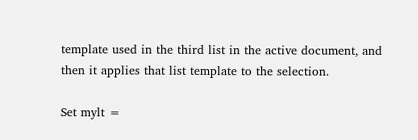template used in the third list in the active document, and then it applies that list template to the selection.

Set mylt =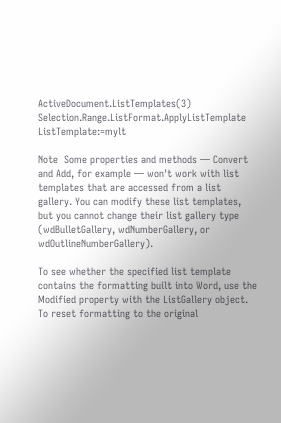ActiveDocument.ListTemplates(3)
Selection.Range.ListFormat.ApplyListTemplate ListTemplate:=mylt

Note  Some properties and methods — Convert and Add, for example — won't work with list templates that are accessed from a list gallery. You can modify these list templates, but you cannot change their list gallery type (wdBulletGallery, wdNumberGallery, or wdOutlineNumberGallery).

To see whether the specified list template contains the formatting built into Word, use the Modified property with the ListGallery object. To reset formatting to the original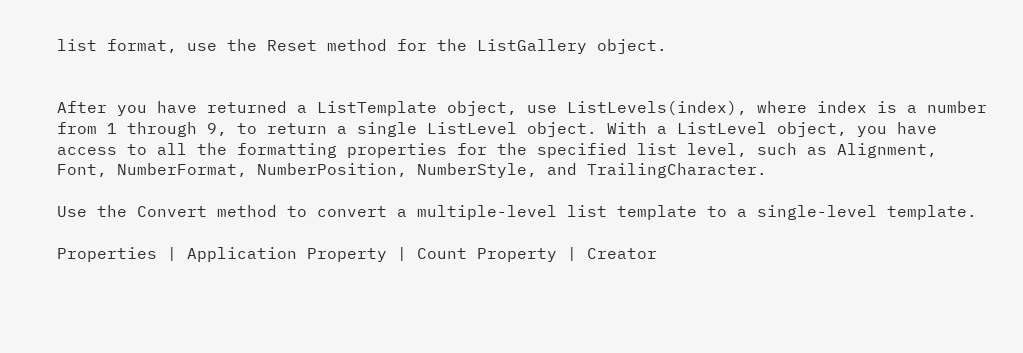list format, use the Reset method for the ListGallery object.


After you have returned a ListTemplate object, use ListLevels(index), where index is a number from 1 through 9, to return a single ListLevel object. With a ListLevel object, you have access to all the formatting properties for the specified list level, such as Alignment, Font, NumberFormat, NumberPosition, NumberStyle, and TrailingCharacter.

Use the Convert method to convert a multiple-level list template to a single-level template.

Properties | Application Property | Count Property | Creator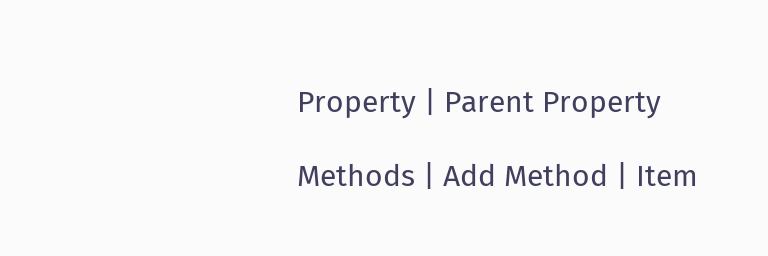Property | Parent Property

Methods | Add Method | Item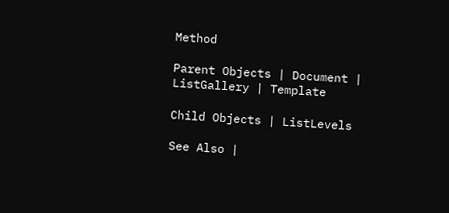Method

Parent Objects | Document | ListGallery | Template

Child Objects | ListLevels

See Also |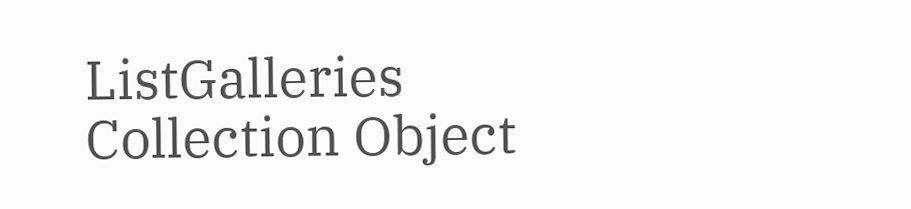ListGalleries Collection Object